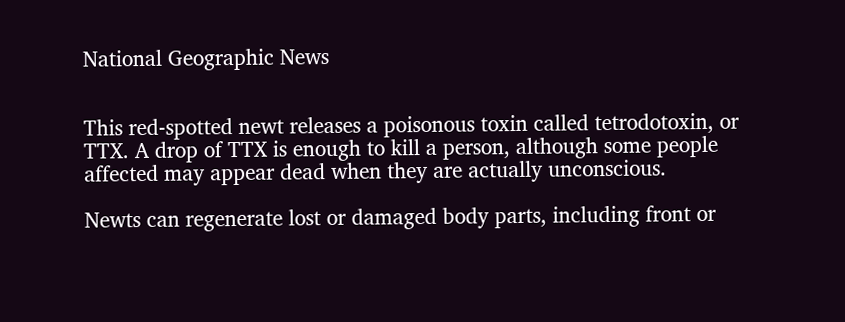National Geographic News


This red-spotted newt releases a poisonous toxin called tetrodotoxin, or TTX. A drop of TTX is enough to kill a person, although some people affected may appear dead when they are actually unconscious.

Newts can regenerate lost or damaged body parts, including front or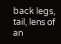back legs, tail, lens of an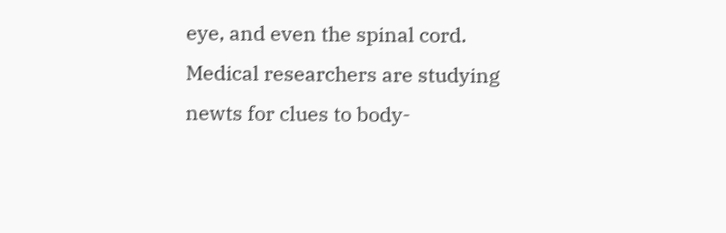eye, and even the spinal cord. Medical researchers are studying newts for clues to body-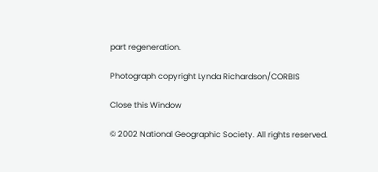part regeneration.

Photograph copyright Lynda Richardson/CORBIS

Close this Window

© 2002 National Geographic Society. All rights reserved.